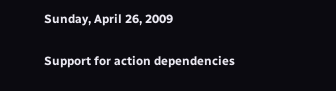Sunday, April 26, 2009

Support for action dependencies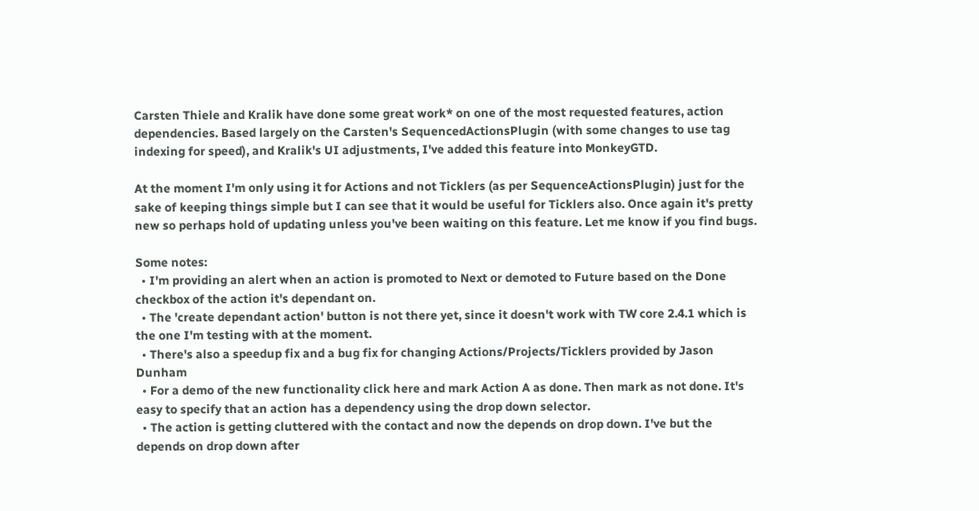Carsten Thiele and Kralik have done some great work* on one of the most requested features, action dependencies. Based largely on the Carsten's SequencedActionsPlugin (with some changes to use tag indexing for speed), and Kralik's UI adjustments, I've added this feature into MonkeyGTD.

At the moment I'm only using it for Actions and not Ticklers (as per SequenceActionsPlugin) just for the sake of keeping things simple but I can see that it would be useful for Ticklers also. Once again it's pretty new so perhaps hold of updating unless you've been waiting on this feature. Let me know if you find bugs.

Some notes:
  • I'm providing an alert when an action is promoted to Next or demoted to Future based on the Done checkbox of the action it's dependant on.
  • The 'create dependant action' button is not there yet, since it doesn't work with TW core 2.4.1 which is the one I'm testing with at the moment.
  • There's also a speedup fix and a bug fix for changing Actions/Projects/Ticklers provided by Jason Dunham
  • For a demo of the new functionality click here and mark Action A as done. Then mark as not done. It's easy to specify that an action has a dependency using the drop down selector.
  • The action is getting cluttered with the contact and now the depends on drop down. I've but the depends on drop down after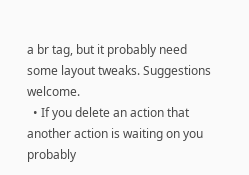a br tag, but it probably need some layout tweaks. Suggestions welcome.
  • If you delete an action that another action is waiting on you probably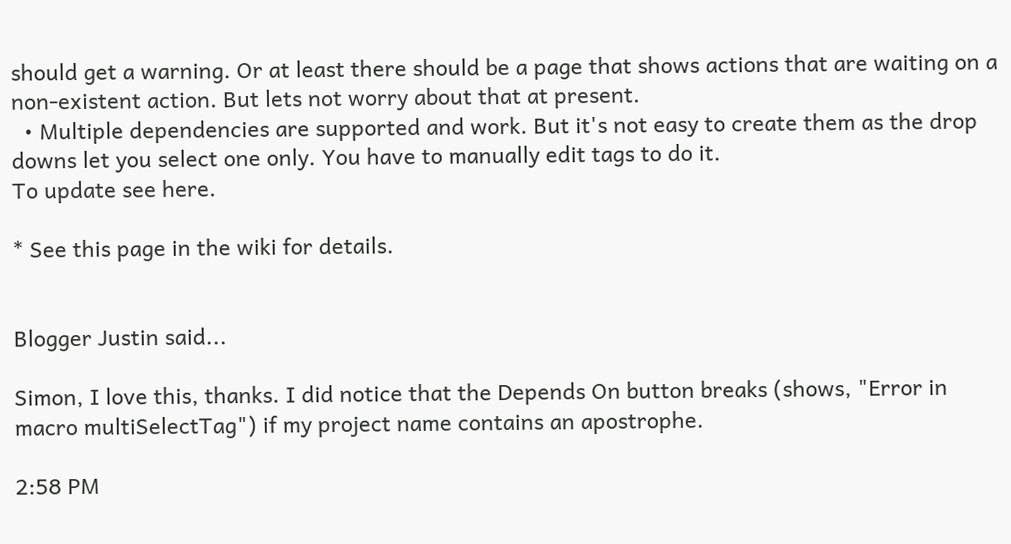should get a warning. Or at least there should be a page that shows actions that are waiting on a non-existent action. But lets not worry about that at present.
  • Multiple dependencies are supported and work. But it's not easy to create them as the drop downs let you select one only. You have to manually edit tags to do it.
To update see here.

* See this page in the wiki for details.


Blogger Justin said...

Simon, I love this, thanks. I did notice that the Depends On button breaks (shows, "Error in macro multiSelectTag") if my project name contains an apostrophe.

2:58 PM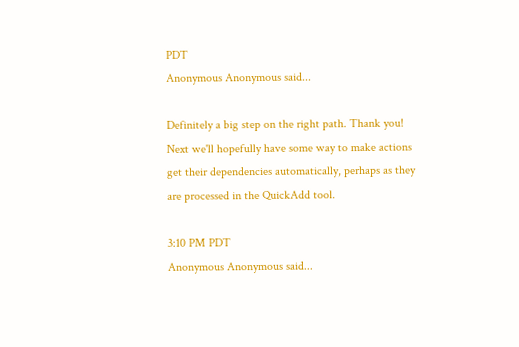PDT
Anonymous Anonymous said...

Definitely a big step on the right path. Thank you! Next we'll hopefully have some way to make actions get their dependencies automatically, perhaps as they are processed in the QuickAdd tool.

3:10 PM PDT
Anonymous Anonymous said...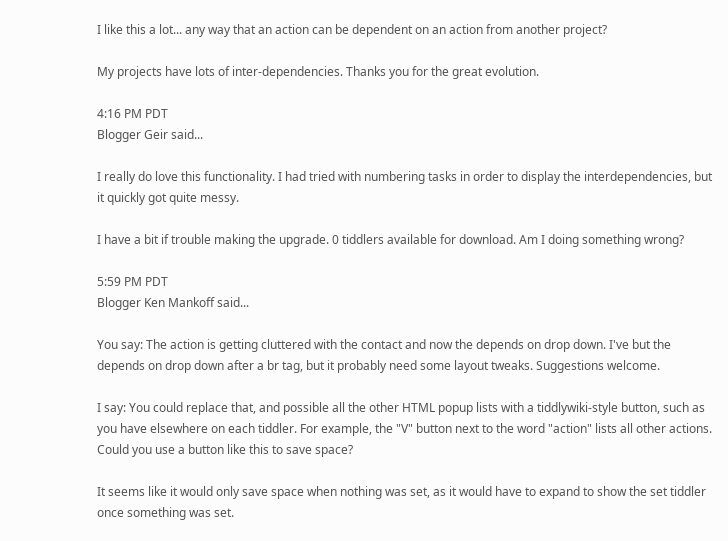I like this a lot... any way that an action can be dependent on an action from another project?

My projects have lots of inter-dependencies. Thanks you for the great evolution.

4:16 PM PDT
Blogger Geir said...

I really do love this functionality. I had tried with numbering tasks in order to display the interdependencies, but it quickly got quite messy.

I have a bit if trouble making the upgrade. 0 tiddlers available for download. Am I doing something wrong?

5:59 PM PDT
Blogger Ken Mankoff said...

You say: The action is getting cluttered with the contact and now the depends on drop down. I've but the depends on drop down after a br tag, but it probably need some layout tweaks. Suggestions welcome.

I say: You could replace that, and possible all the other HTML popup lists with a tiddlywiki-style button, such as you have elsewhere on each tiddler. For example, the "V" button next to the word "action" lists all other actions. Could you use a button like this to save space?

It seems like it would only save space when nothing was set, as it would have to expand to show the set tiddler once something was set.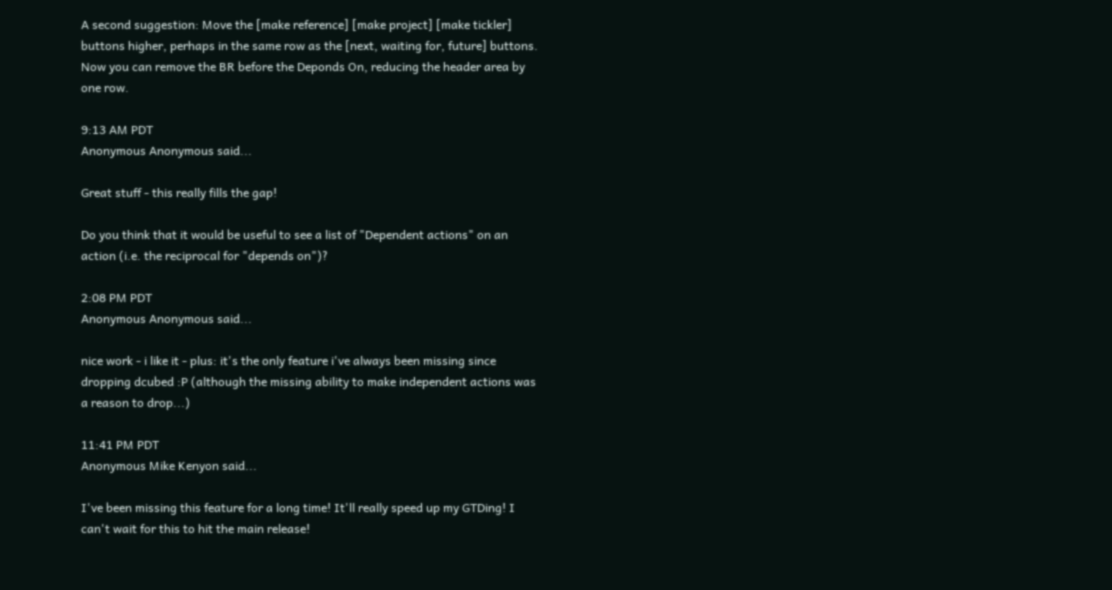A second suggestion: Move the [make reference] [make project] [make tickler] buttons higher, perhaps in the same row as the [next, waiting for, future] buttons. Now you can remove the BR before the Deponds On, reducing the header area by one row.

9:13 AM PDT
Anonymous Anonymous said...

Great stuff - this really fills the gap!

Do you think that it would be useful to see a list of "Dependent actions" on an action (i.e. the reciprocal for "depends on")?

2:08 PM PDT
Anonymous Anonymous said...

nice work - i like it - plus: it's the only feature i've always been missing since dropping dcubed :P (although the missing ability to make independent actions was a reason to drop...)

11:41 PM PDT
Anonymous Mike Kenyon said...

I've been missing this feature for a long time! It'll really speed up my GTDing! I can't wait for this to hit the main release!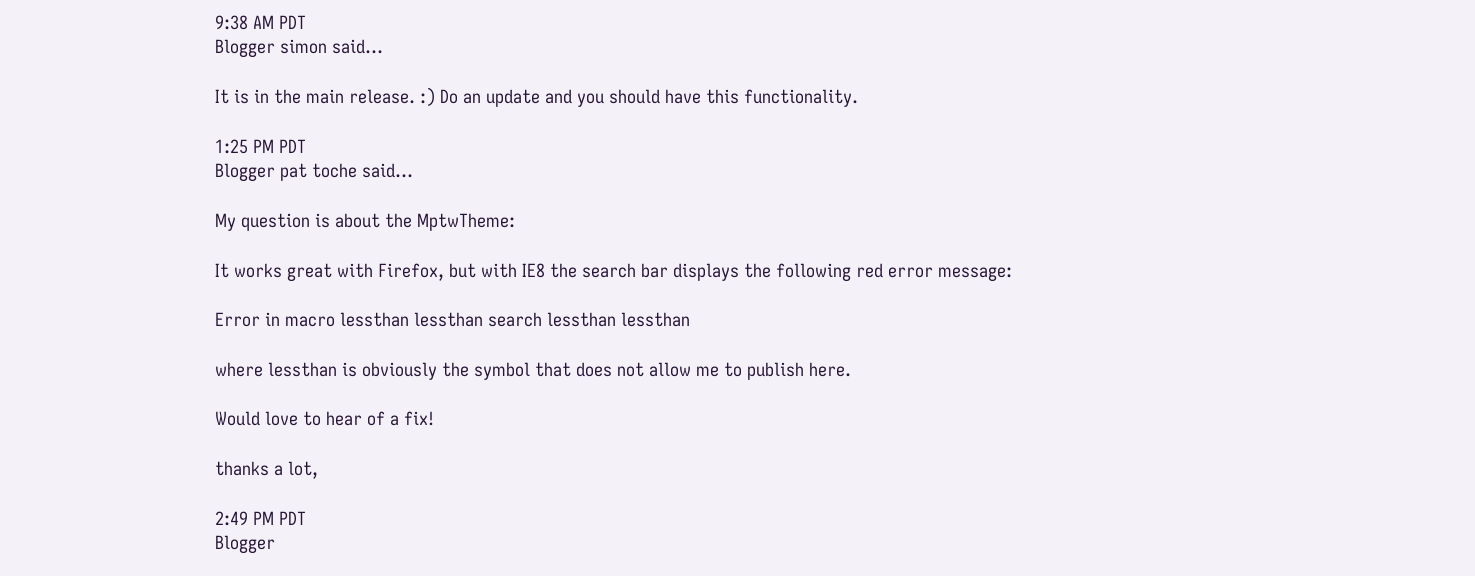9:38 AM PDT
Blogger simon said...

It is in the main release. :) Do an update and you should have this functionality.

1:25 PM PDT
Blogger pat toche said...

My question is about the MptwTheme:

It works great with Firefox, but with IE8 the search bar displays the following red error message:

Error in macro lessthan lessthan search lessthan lessthan

where lessthan is obviously the symbol that does not allow me to publish here.

Would love to hear of a fix!

thanks a lot,

2:49 PM PDT
Blogger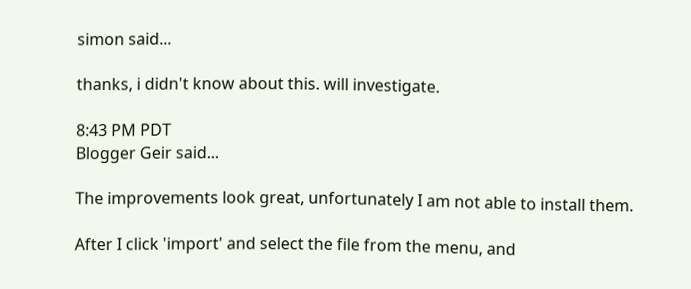simon said...

thanks, i didn't know about this. will investigate.

8:43 PM PDT
Blogger Geir said...

The improvements look great, unfortunately I am not able to install them.

After I click 'import' and select the file from the menu, and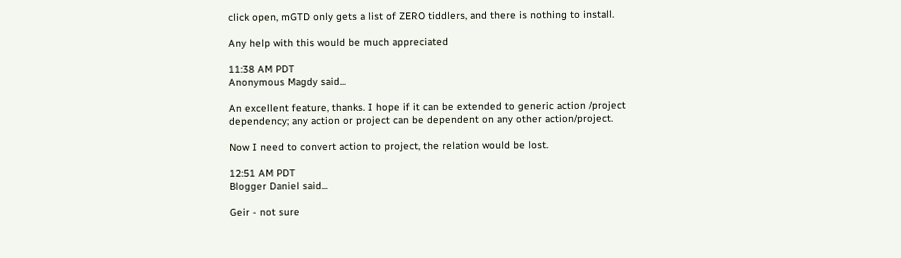click open, mGTD only gets a list of ZERO tiddlers, and there is nothing to install.

Any help with this would be much appreciated

11:38 AM PDT
Anonymous Magdy said...

An excellent feature, thanks. I hope if it can be extended to generic action /project dependency; any action or project can be dependent on any other action/project.

Now I need to convert action to project, the relation would be lost.

12:51 AM PDT
Blogger Daniel said...

Geir - not sure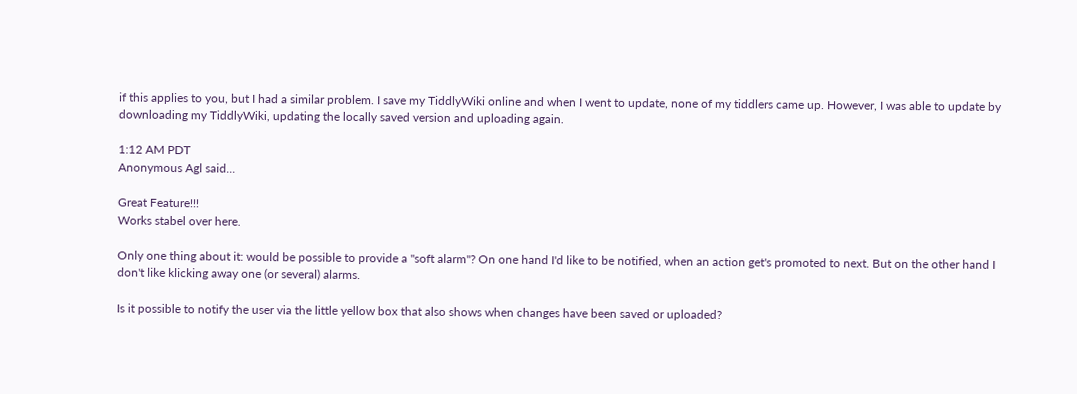if this applies to you, but I had a similar problem. I save my TiddlyWiki online and when I went to update, none of my tiddlers came up. However, I was able to update by downloading my TiddlyWiki, updating the locally saved version and uploading again.

1:12 AM PDT
Anonymous Agl said...

Great Feature!!!
Works stabel over here.

Only one thing about it: would be possible to provide a "soft alarm"? On one hand I'd like to be notified, when an action get's promoted to next. But on the other hand I don't like klicking away one (or several) alarms.

Is it possible to notify the user via the little yellow box that also shows when changes have been saved or uploaded?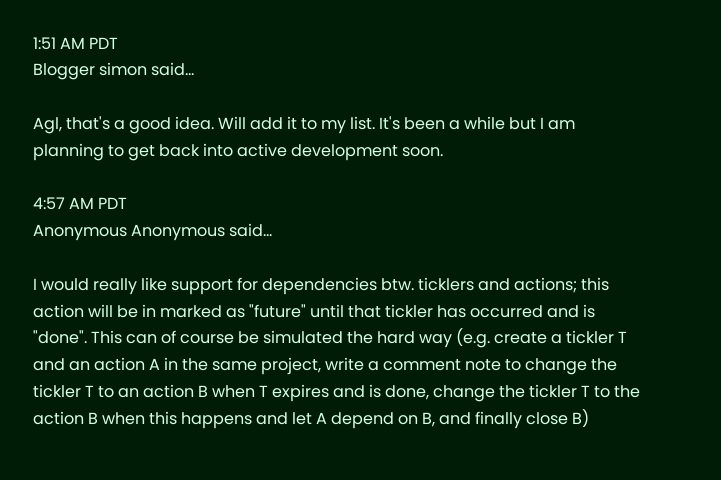1:51 AM PDT
Blogger simon said...

Agl, that's a good idea. Will add it to my list. It's been a while but I am planning to get back into active development soon.

4:57 AM PDT
Anonymous Anonymous said...

I would really like support for dependencies btw. ticklers and actions; this action will be in marked as "future" until that tickler has occurred and is "done". This can of course be simulated the hard way (e.g. create a tickler T and an action A in the same project, write a comment note to change the tickler T to an action B when T expires and is done, change the tickler T to the action B when this happens and let A depend on B, and finally close B)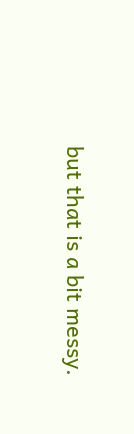but that is a bit messy.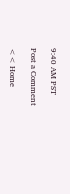9:40 AM PST

Post a Comment

<< Home